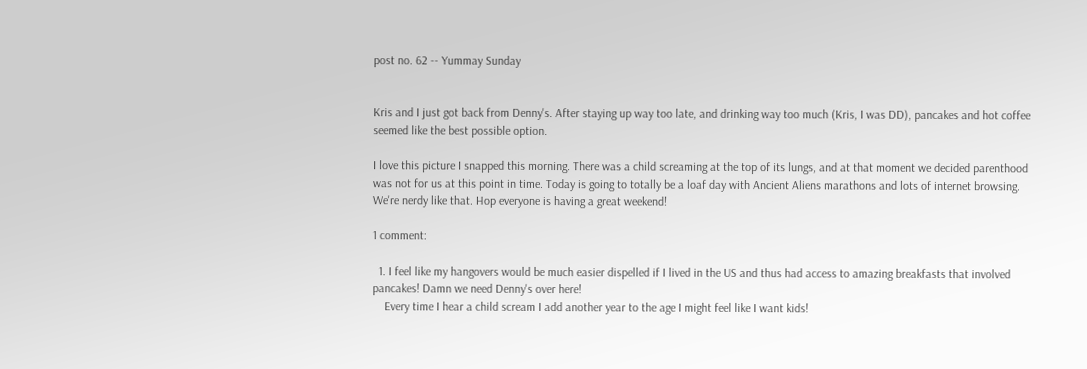post no. 62 -- Yummay Sunday


Kris and I just got back from Denny's. After staying up way too late, and drinking way too much (Kris, I was DD), pancakes and hot coffee seemed like the best possible option.

I love this picture I snapped this morning. There was a child screaming at the top of its lungs, and at that moment we decided parenthood was not for us at this point in time. Today is going to totally be a loaf day with Ancient Aliens marathons and lots of internet browsing. We're nerdy like that. Hop everyone is having a great weekend!

1 comment:

  1. I feel like my hangovers would be much easier dispelled if I lived in the US and thus had access to amazing breakfasts that involved pancakes! Damn we need Denny's over here!
    Every time I hear a child scream I add another year to the age I might feel like I want kids!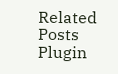Related Posts Plugin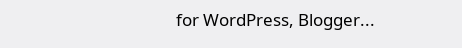for WordPress, Blogger...